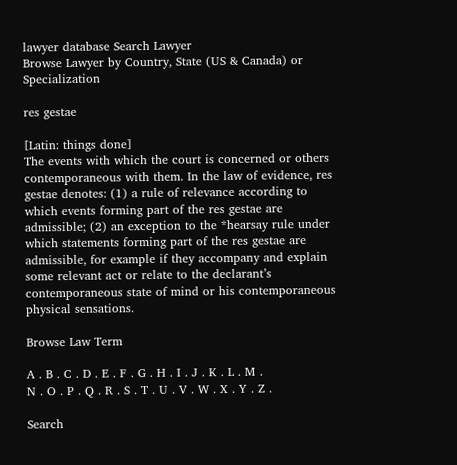lawyer database Search Lawyer
Browse Lawyer by Country, State (US & Canada) or Specialization

res gestae

[Latin: things done]
The events with which the court is concerned or others contemporaneous with them. In the law of evidence, res gestae denotes: (1) a rule of relevance according to which events forming part of the res gestae are admissible; (2) an exception to the *hearsay rule under which statements forming part of the res gestae are admissible, for example if they accompany and explain some relevant act or relate to the declarant’s contemporaneous state of mind or his contemporaneous physical sensations.

Browse Law Term

A . B . C . D . E . F . G . H . I . J . K . L . M .
N . O . P . Q . R . S . T . U . V . W . X . Y . Z .

Search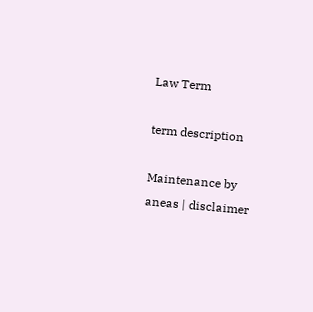Law Term

term description

Maintenance by aneas | disclaimer